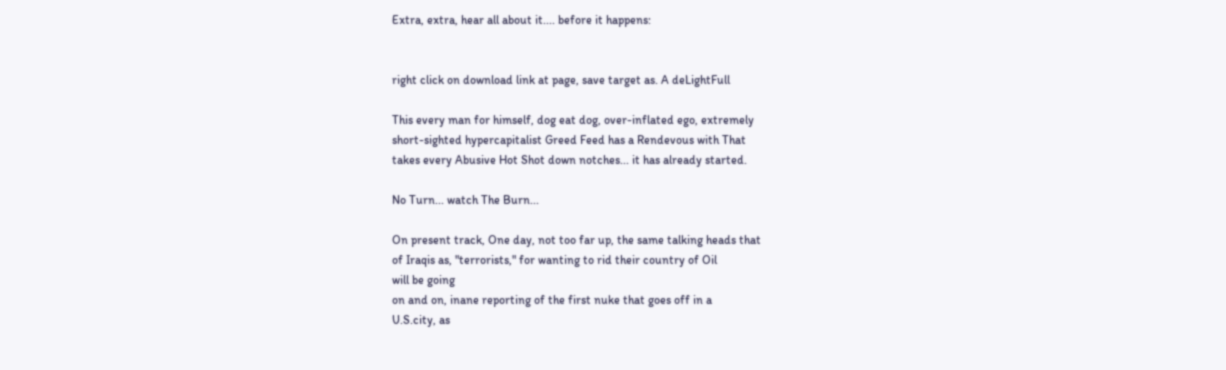Extra, extra, hear all about it.... before it happens:


right click on download link at page, save target as. A deLightFull

This every man for himself, dog eat dog, over-inflated ego, extremely
short-sighted hypercapitalist Greed Feed has a Rendevous with That
takes every Abusive Hot Shot down notches... it has already started.

No Turn... watch The Burn...

On present track, One day, not too far up, the same talking heads that
of Iraqis as, "terrorists," for wanting to rid their country of Oil
will be going
on and on, inane reporting of the first nuke that goes off in a
U.S.city, as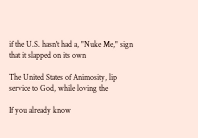if the U.S. hasn't had a, "Nuke Me," sign that it slapped on its own

The United States of Animosity, lip service to God, while loving the

If you already know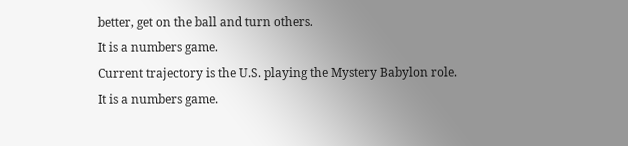better, get on the ball and turn others.
It is a numbers game.
Current trajectory is the U.S. playing the Mystery Babylon role.
It is a numbers game.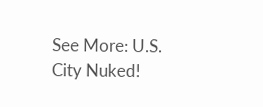See More: U.S. City Nuked!